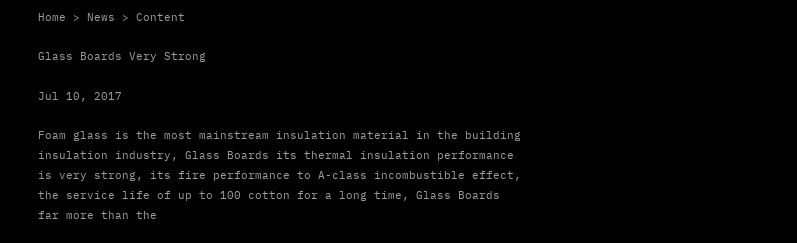Home > News > Content

Glass Boards Very Strong

Jul 10, 2017

Foam glass is the most mainstream insulation material in the building insulation industry, Glass Boards its thermal insulation performance is very strong, its fire performance to A-class incombustible effect, the service life of up to 100 cotton for a long time, Glass Boards far more than the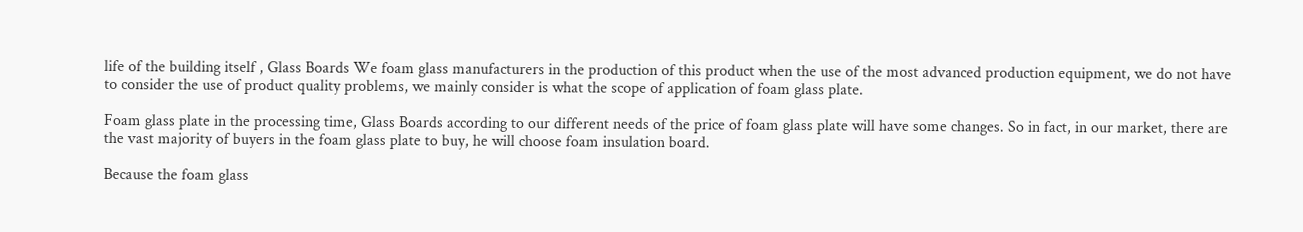life of the building itself , Glass Boards We foam glass manufacturers in the production of this product when the use of the most advanced production equipment, we do not have to consider the use of product quality problems, we mainly consider is what the scope of application of foam glass plate.

Foam glass plate in the processing time, Glass Boards according to our different needs of the price of foam glass plate will have some changes. So in fact, in our market, there are the vast majority of buyers in the foam glass plate to buy, he will choose foam insulation board.

Because the foam glass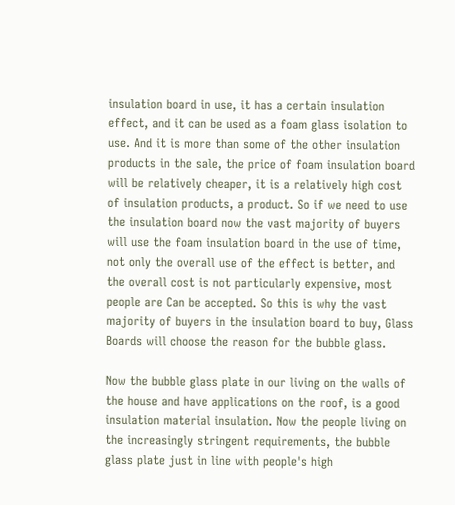insulation board in use, it has a certain insulation effect, and it can be used as a foam glass isolation to use. And it is more than some of the other insulation products in the sale, the price of foam insulation board will be relatively cheaper, it is a relatively high cost of insulation products, a product. So if we need to use the insulation board now the vast majority of buyers will use the foam insulation board in the use of time, not only the overall use of the effect is better, and the overall cost is not particularly expensive, most people are Can be accepted. So this is why the vast majority of buyers in the insulation board to buy, Glass Boards will choose the reason for the bubble glass.

Now the bubble glass plate in our living on the walls of the house and have applications on the roof, is a good insulation material insulation. Now the people living on the increasingly stringent requirements, the bubble glass plate just in line with people's high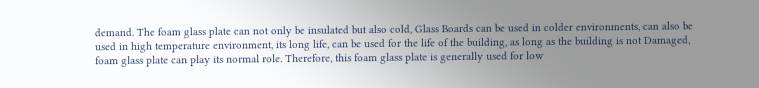demand. The foam glass plate can not only be insulated but also cold, Glass Boards can be used in colder environments, can also be used in high temperature environment, its long life, can be used for the life of the building, as long as the building is not Damaged, foam glass plate can play its normal role. Therefore, this foam glass plate is generally used for low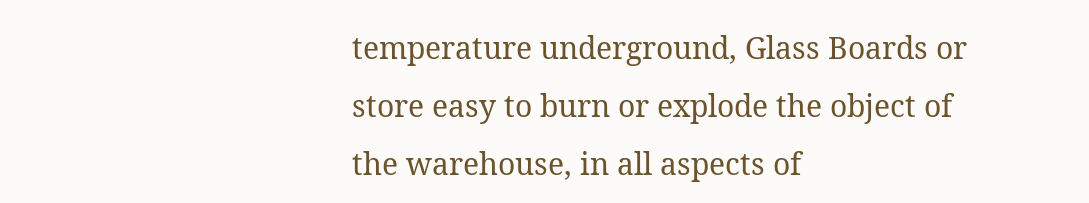temperature underground, Glass Boards or store easy to burn or explode the object of the warehouse, in all aspects of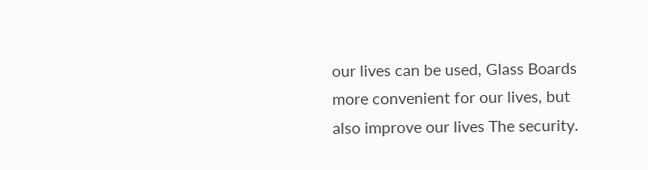our lives can be used, Glass Boards more convenient for our lives, but also improve our lives The security.